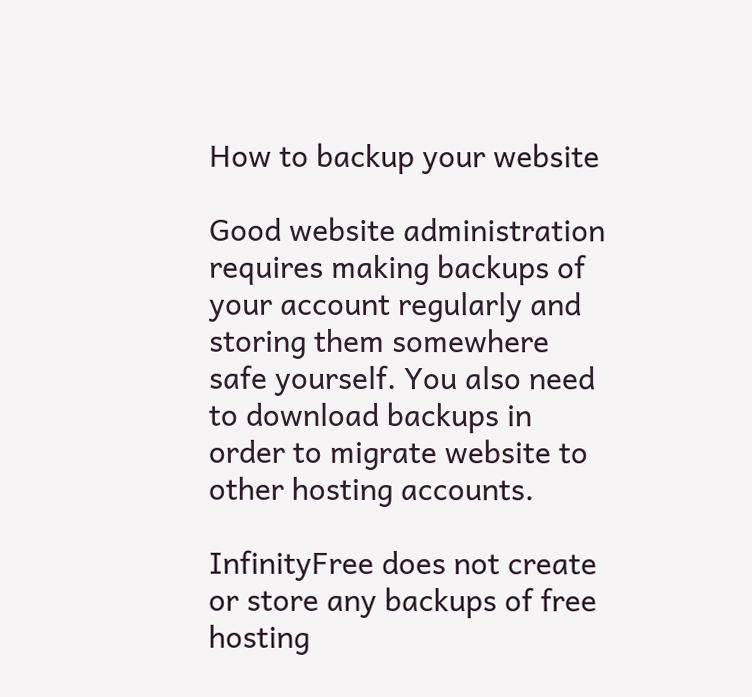How to backup your website

Good website administration requires making backups of your account regularly and storing them somewhere safe yourself. You also need to download backups in order to migrate website to other hosting accounts.

InfinityFree does not create or store any backups of free hosting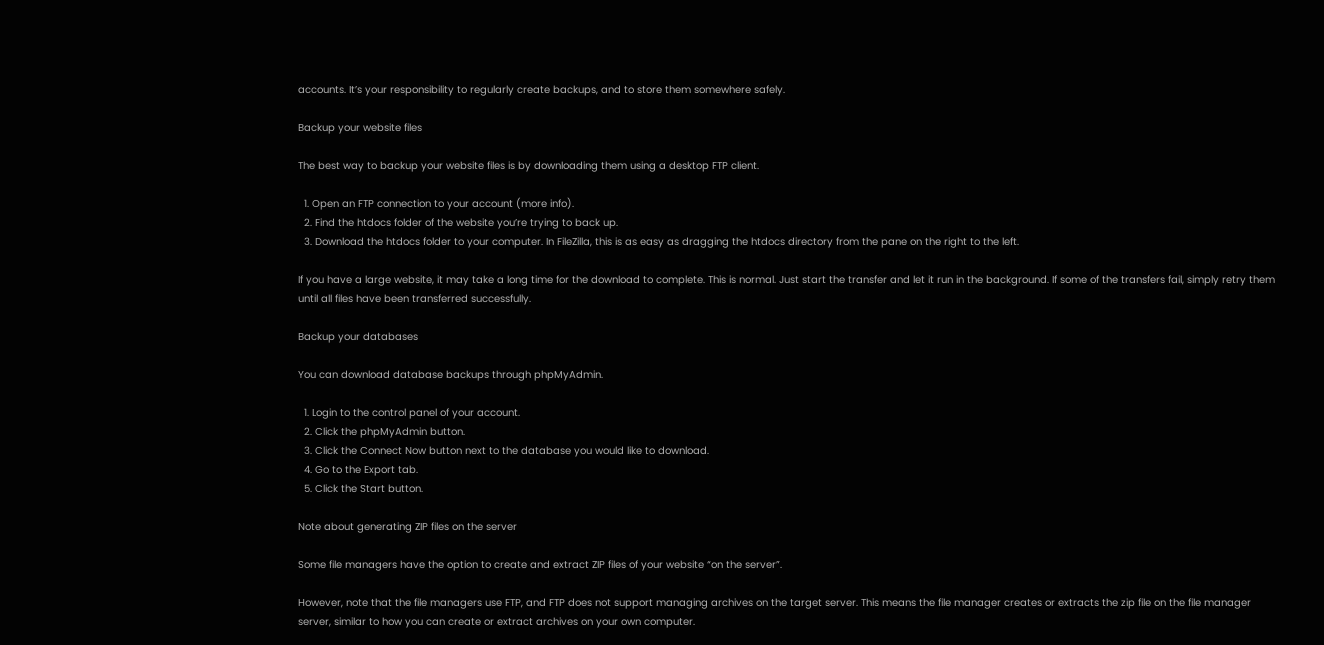accounts. It’s your responsibility to regularly create backups, and to store them somewhere safely.

Backup your website files

The best way to backup your website files is by downloading them using a desktop FTP client.

  1. Open an FTP connection to your account (more info).
  2. Find the htdocs folder of the website you’re trying to back up.
  3. Download the htdocs folder to your computer. In FileZilla, this is as easy as dragging the htdocs directory from the pane on the right to the left.

If you have a large website, it may take a long time for the download to complete. This is normal. Just start the transfer and let it run in the background. If some of the transfers fail, simply retry them until all files have been transferred successfully.

Backup your databases

You can download database backups through phpMyAdmin.

  1. Login to the control panel of your account.
  2. Click the phpMyAdmin button.
  3. Click the Connect Now button next to the database you would like to download.
  4. Go to the Export tab.
  5. Click the Start button.

Note about generating ZIP files on the server

Some file managers have the option to create and extract ZIP files of your website “on the server”.

However, note that the file managers use FTP, and FTP does not support managing archives on the target server. This means the file manager creates or extracts the zip file on the file manager server, similar to how you can create or extract archives on your own computer.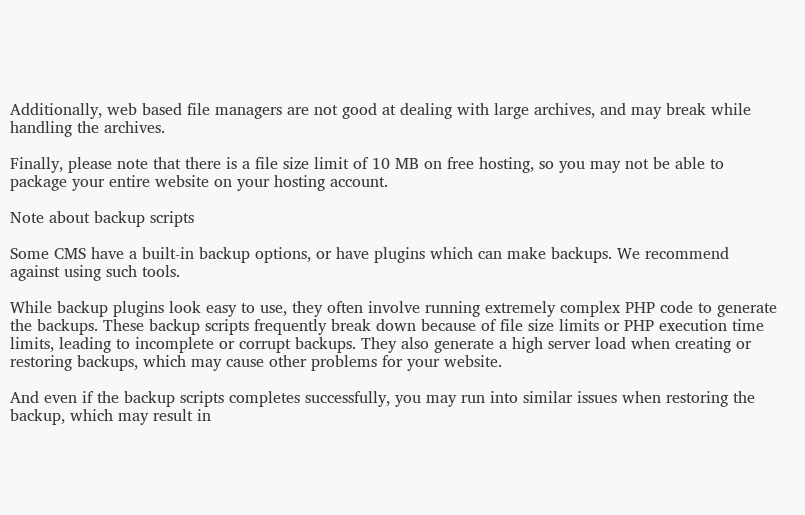Additionally, web based file managers are not good at dealing with large archives, and may break while handling the archives.

Finally, please note that there is a file size limit of 10 MB on free hosting, so you may not be able to package your entire website on your hosting account.

Note about backup scripts

Some CMS have a built-in backup options, or have plugins which can make backups. We recommend against using such tools.

While backup plugins look easy to use, they often involve running extremely complex PHP code to generate the backups. These backup scripts frequently break down because of file size limits or PHP execution time limits, leading to incomplete or corrupt backups. They also generate a high server load when creating or restoring backups, which may cause other problems for your website.

And even if the backup scripts completes successfully, you may run into similar issues when restoring the backup, which may result in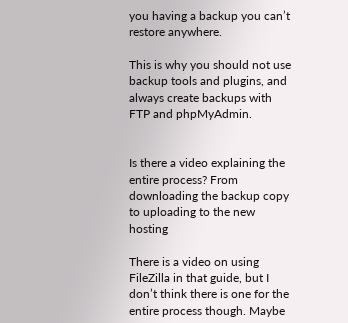you having a backup you can’t restore anywhere.

This is why you should not use backup tools and plugins, and always create backups with FTP and phpMyAdmin.


Is there a video explaining the entire process? From downloading the backup copy to uploading to the new hosting

There is a video on using FileZilla in that guide, but I don’t think there is one for the entire process though. Maybe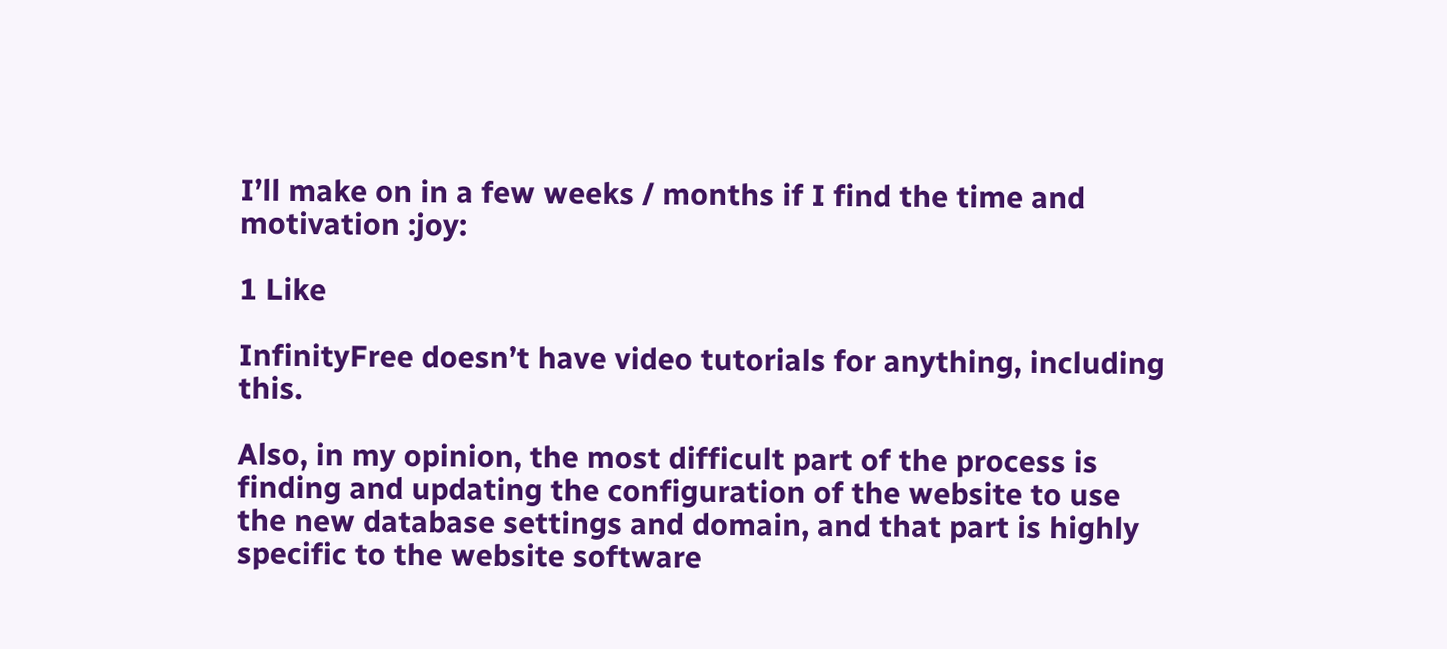I’ll make on in a few weeks / months if I find the time and motivation :joy:

1 Like

InfinityFree doesn’t have video tutorials for anything, including this.

Also, in my opinion, the most difficult part of the process is finding and updating the configuration of the website to use the new database settings and domain, and that part is highly specific to the website software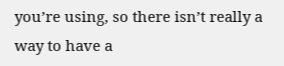you’re using, so there isn’t really a way to have a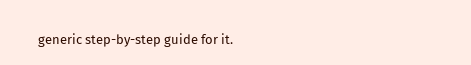generic step-by-step guide for it.